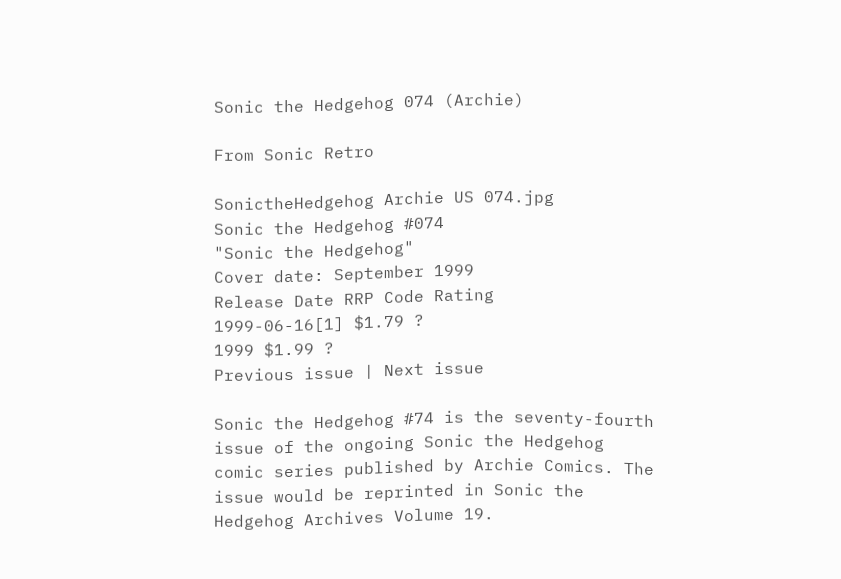Sonic the Hedgehog 074 (Archie)

From Sonic Retro

SonictheHedgehog Archie US 074.jpg
Sonic the Hedgehog #074
"Sonic the Hedgehog"
Cover date: September 1999
Release Date RRP Code Rating
1999-06-16[1] $1.79 ?
1999 $1.99 ?
Previous issue | Next issue

Sonic the Hedgehog #74 is the seventy-fourth issue of the ongoing Sonic the Hedgehog comic series published by Archie Comics. The issue would be reprinted in Sonic the Hedgehog Archives Volume 19.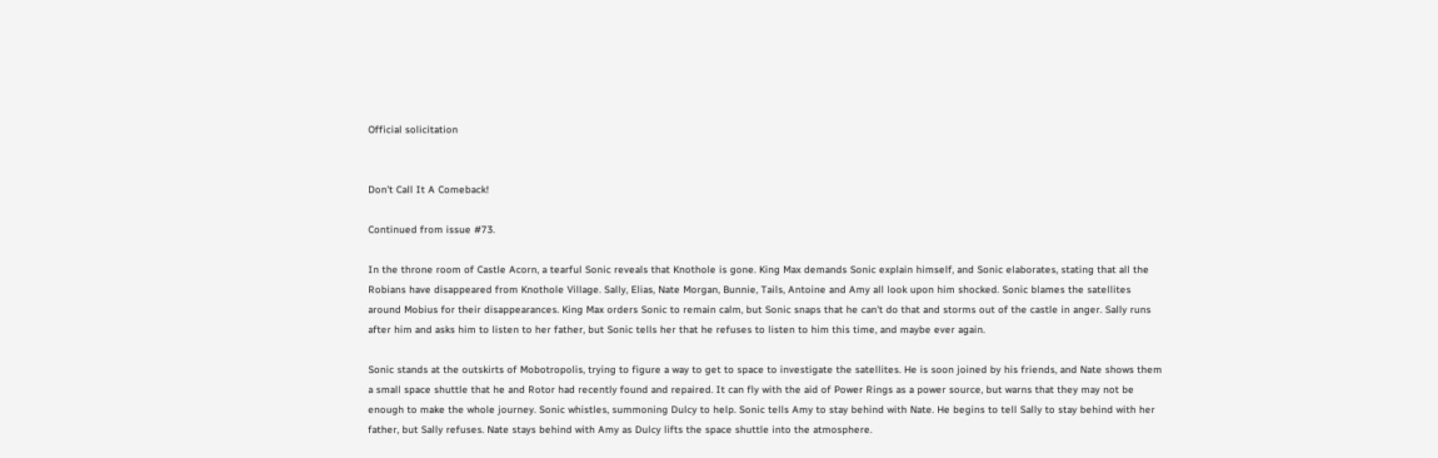Official solicitation


Don't Call It A Comeback!

Continued from issue #73.

In the throne room of Castle Acorn, a tearful Sonic reveals that Knothole is gone. King Max demands Sonic explain himself, and Sonic elaborates, stating that all the Robians have disappeared from Knothole Village. Sally, Elias, Nate Morgan, Bunnie, Tails, Antoine and Amy all look upon him shocked. Sonic blames the satellites around Mobius for their disappearances. King Max orders Sonic to remain calm, but Sonic snaps that he can't do that and storms out of the castle in anger. Sally runs after him and asks him to listen to her father, but Sonic tells her that he refuses to listen to him this time, and maybe ever again.

Sonic stands at the outskirts of Mobotropolis, trying to figure a way to get to space to investigate the satellites. He is soon joined by his friends, and Nate shows them a small space shuttle that he and Rotor had recently found and repaired. It can fly with the aid of Power Rings as a power source, but warns that they may not be enough to make the whole journey. Sonic whistles, summoning Dulcy to help. Sonic tells Amy to stay behind with Nate. He begins to tell Sally to stay behind with her father, but Sally refuses. Nate stays behind with Amy as Dulcy lifts the space shuttle into the atmosphere.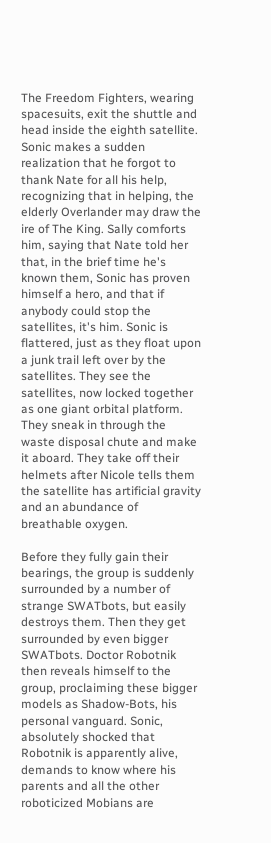The Freedom Fighters, wearing spacesuits, exit the shuttle and head inside the eighth satellite. Sonic makes a sudden realization that he forgot to thank Nate for all his help, recognizing that in helping, the elderly Overlander may draw the ire of The King. Sally comforts him, saying that Nate told her that, in the brief time he's known them, Sonic has proven himself a hero, and that if anybody could stop the satellites, it's him. Sonic is flattered, just as they float upon a junk trail left over by the satellites. They see the satellites, now locked together as one giant orbital platform. They sneak in through the waste disposal chute and make it aboard. They take off their helmets after Nicole tells them the satellite has artificial gravity and an abundance of breathable oxygen.

Before they fully gain their bearings, the group is suddenly surrounded by a number of strange SWATbots, but easily destroys them. Then they get surrounded by even bigger SWATbots. Doctor Robotnik then reveals himself to the group, proclaiming these bigger models as Shadow-Bots, his personal vanguard. Sonic, absolutely shocked that Robotnik is apparently alive, demands to know where his parents and all the other roboticized Mobians are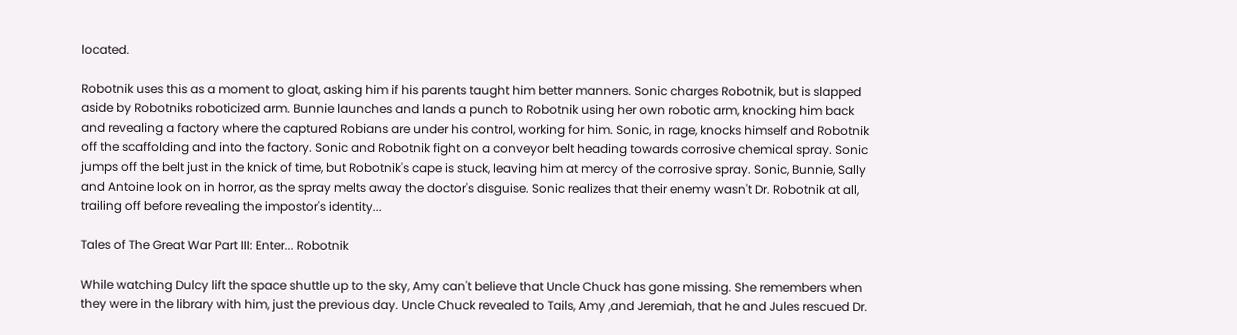located.

Robotnik uses this as a moment to gloat, asking him if his parents taught him better manners. Sonic charges Robotnik, but is slapped aside by Robotniks roboticized arm. Bunnie launches and lands a punch to Robotnik using her own robotic arm, knocking him back and revealing a factory where the captured Robians are under his control, working for him. Sonic, in rage, knocks himself and Robotnik off the scaffolding and into the factory. Sonic and Robotnik fight on a conveyor belt heading towards corrosive chemical spray. Sonic jumps off the belt just in the knick of time, but Robotnik's cape is stuck, leaving him at mercy of the corrosive spray. Sonic, Bunnie, Sally and Antoine look on in horror, as the spray melts away the doctor's disguise. Sonic realizes that their enemy wasn't Dr. Robotnik at all, trailing off before revealing the impostor's identity...

Tales of The Great War Part III: Enter... Robotnik

While watching Dulcy lift the space shuttle up to the sky, Amy can't believe that Uncle Chuck has gone missing. She remembers when they were in the library with him, just the previous day. Uncle Chuck revealed to Tails, Amy ,and Jeremiah, that he and Jules rescued Dr.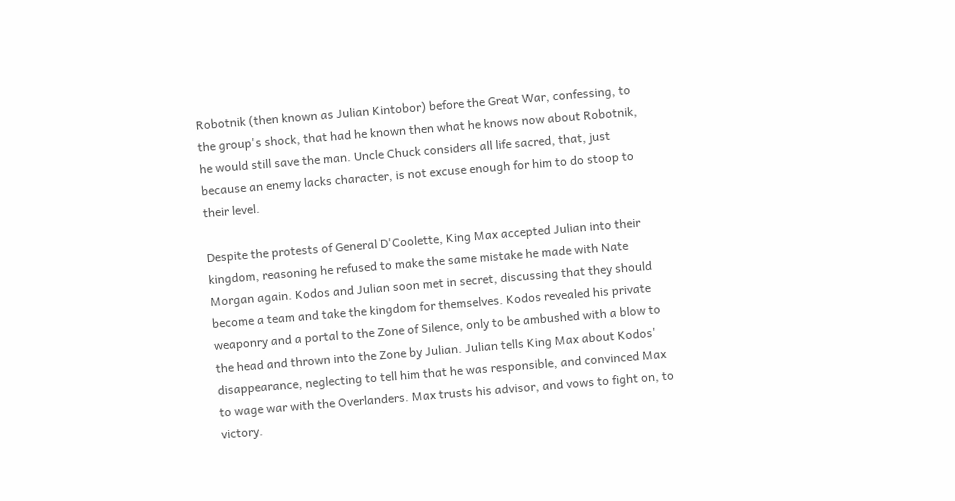Robotnik (then known as Julian Kintobor) before the Great War, confessing, to the group's shock, that had he known then what he knows now about Robotnik, he would still save the man. Uncle Chuck considers all life sacred, that, just because an enemy lacks character, is not excuse enough for him to do stoop to their level.

Despite the protests of General D'Coolette, King Max accepted Julian into their kingdom, reasoning he refused to make the same mistake he made with Nate Morgan again. Kodos and Julian soon met in secret, discussing that they should become a team and take the kingdom for themselves. Kodos revealed his private weaponry and a portal to the Zone of Silence, only to be ambushed with a blow to the head and thrown into the Zone by Julian. Julian tells King Max about Kodos' disappearance, neglecting to tell him that he was responsible, and convinced Max to wage war with the Overlanders. Max trusts his advisor, and vows to fight on, to victory.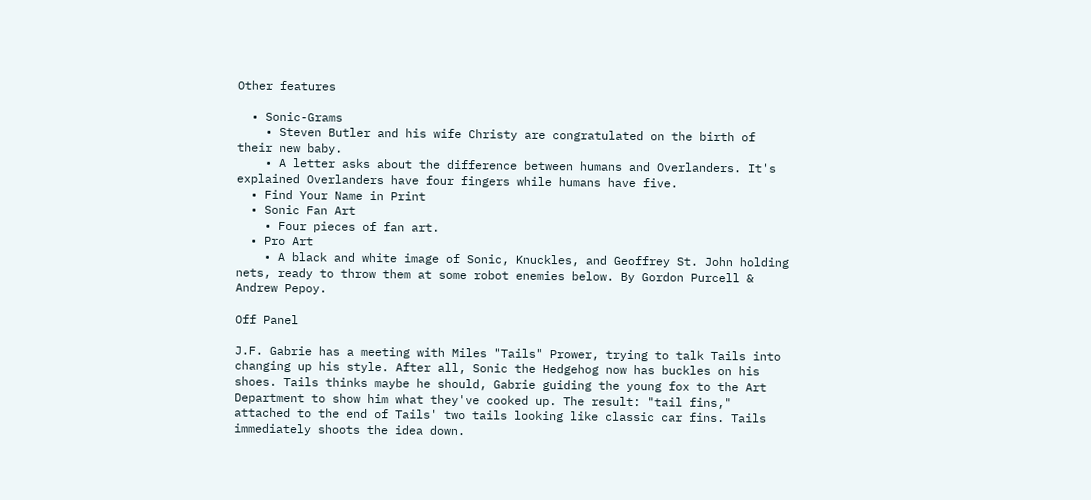Other features

  • Sonic-Grams
    • Steven Butler and his wife Christy are congratulated on the birth of their new baby.
    • A letter asks about the difference between humans and Overlanders. It's explained Overlanders have four fingers while humans have five.
  • Find Your Name in Print
  • Sonic Fan Art
    • Four pieces of fan art.
  • Pro Art
    • A black and white image of Sonic, Knuckles, and Geoffrey St. John holding nets, ready to throw them at some robot enemies below. By Gordon Purcell & Andrew Pepoy.

Off Panel

J.F. Gabrie has a meeting with Miles "Tails" Prower, trying to talk Tails into changing up his style. After all, Sonic the Hedgehog now has buckles on his shoes. Tails thinks maybe he should, Gabrie guiding the young fox to the Art Department to show him what they've cooked up. The result: "tail fins," attached to the end of Tails' two tails looking like classic car fins. Tails immediately shoots the idea down.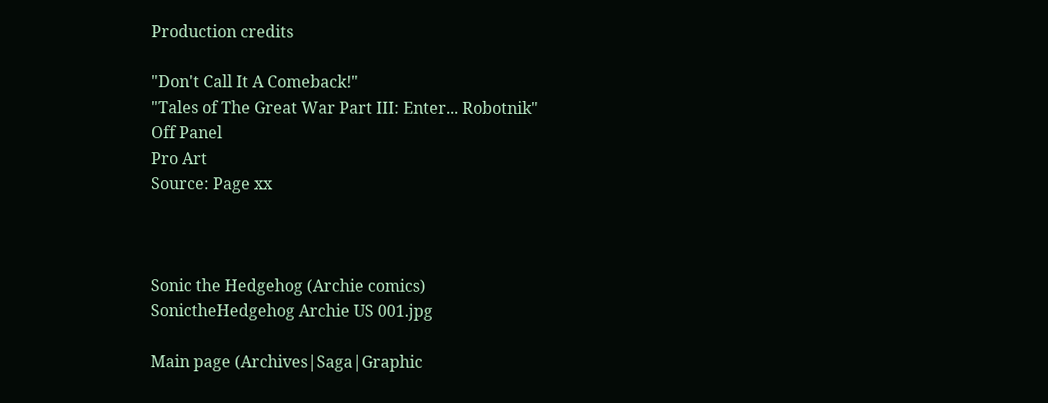Production credits

"Don't Call It A Comeback!"
"Tales of The Great War Part III: Enter... Robotnik"
Off Panel
Pro Art
Source: Page xx



Sonic the Hedgehog (Archie comics)
SonictheHedgehog Archie US 001.jpg

Main page (Archives|Saga|Graphic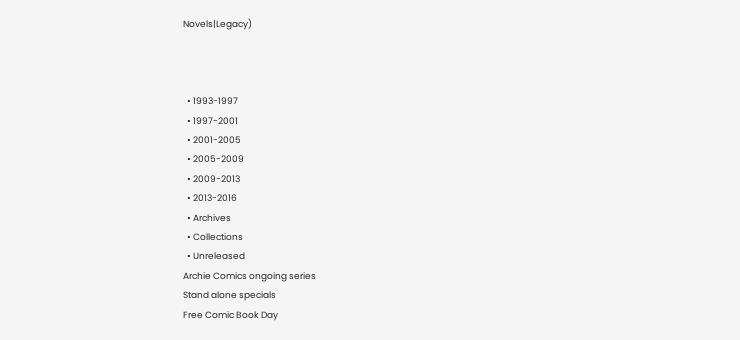Novels|Legacy)



  • 1993-1997
  • 1997-2001
  • 2001-2005
  • 2005-2009
  • 2009-2013
  • 2013-2016
  • Archives
  • Collections
  • Unreleased
Archie Comics ongoing series
Stand alone specials
Free Comic Book Day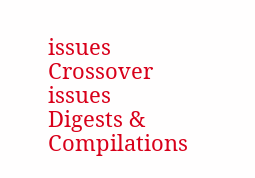issues
Crossover issues
Digests & Compilations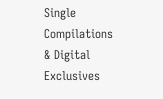Single Compilations & Digital Exclusives